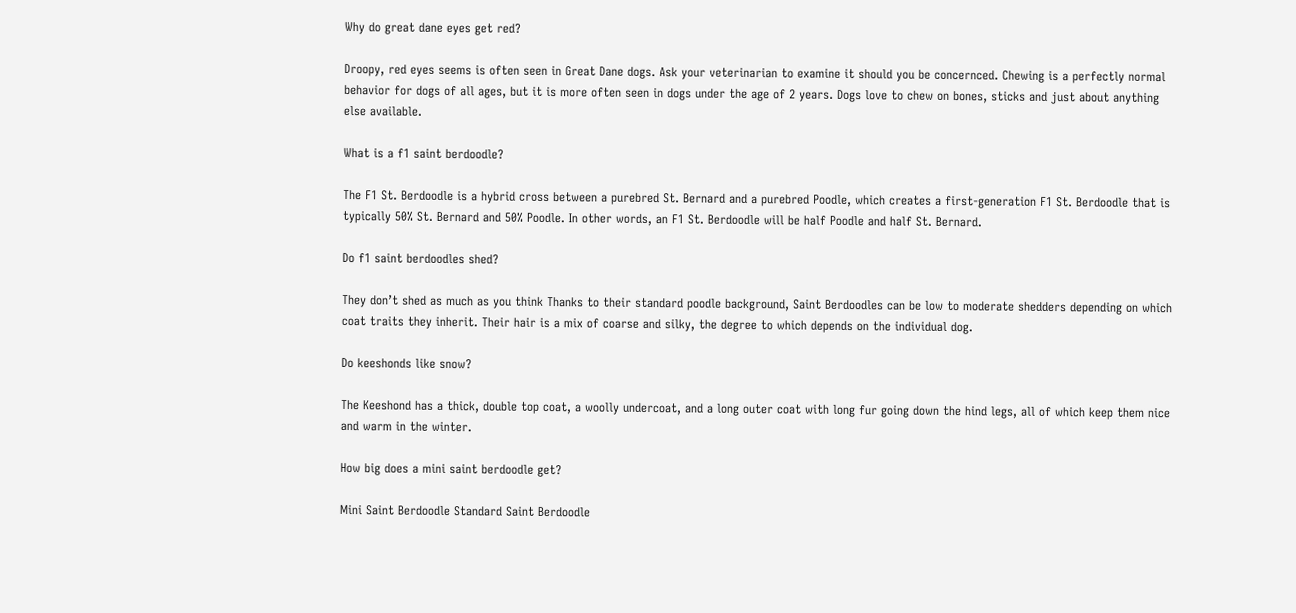Why do great dane eyes get red?

Droopy, red eyes seems is often seen in Great Dane dogs. Ask your veterinarian to examine it should you be concernced. Chewing is a perfectly normal behavior for dogs of all ages, but it is more often seen in dogs under the age of 2 years. Dogs love to chew on bones, sticks and just about anything else available.

What is a f1 saint berdoodle?

The F1 St. Berdoodle is a hybrid cross between a purebred St. Bernard and a purebred Poodle, which creates a first-generation F1 St. Berdoodle that is typically 50% St. Bernard and 50% Poodle. In other words, an F1 St. Berdoodle will be half Poodle and half St. Bernard.

Do f1 saint berdoodles shed?

They don’t shed as much as you think Thanks to their standard poodle background, Saint Berdoodles can be low to moderate shedders depending on which coat traits they inherit. Their hair is a mix of coarse and silky, the degree to which depends on the individual dog.

Do keeshonds like snow?

The Keeshond has a thick, double top coat, a woolly undercoat, and a long outer coat with long fur going down the hind legs, all of which keep them nice and warm in the winter.

How big does a mini saint berdoodle get?

Mini Saint Berdoodle Standard Saint Berdoodle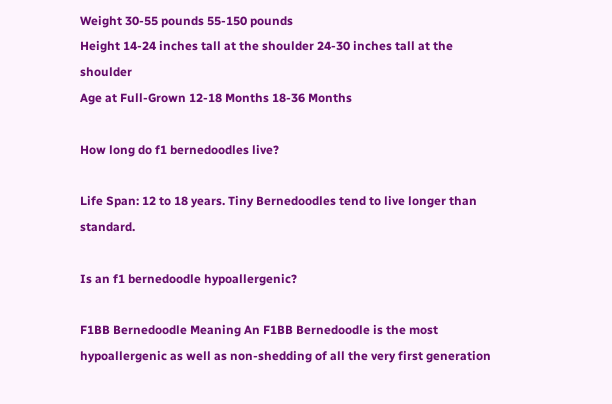Weight 30-55 pounds 55-150 pounds
Height 14-24 inches tall at the shoulder 24-30 inches tall at the shoulder
Age at Full-Grown 12-18 Months 18-36 Months

How long do f1 bernedoodles live?

Life Span: 12 to 18 years. Tiny Bernedoodles tend to live longer than standard.

Is an f1 bernedoodle hypoallergenic?

F1BB Bernedoodle Meaning An F1BB Bernedoodle is the most hypoallergenic as well as non-shedding of all the very first generation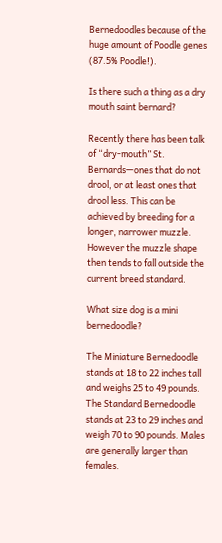Bernedoodles because of the huge amount of Poodle genes (87.5% Poodle!).

Is there such a thing as a dry mouth saint bernard?

Recently there has been talk of “dry-mouth” St. Bernards—ones that do not drool, or at least ones that drool less. This can be achieved by breeding for a longer, narrower muzzle. However the muzzle shape then tends to fall outside the current breed standard.

What size dog is a mini bernedoodle?

The Miniature Bernedoodle stands at 18 to 22 inches tall and weighs 25 to 49 pounds. The Standard Bernedoodle stands at 23 to 29 inches and weigh 70 to 90 pounds. Males are generally larger than females.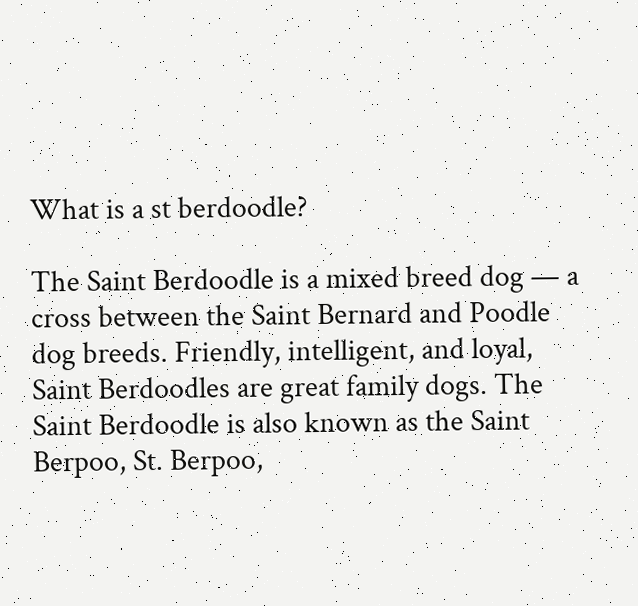What is a st berdoodle?

The Saint Berdoodle is a mixed breed dog — a cross between the Saint Bernard and Poodle dog breeds. Friendly, intelligent, and loyal, Saint Berdoodles are great family dogs. The Saint Berdoodle is also known as the Saint Berpoo, St. Berpoo,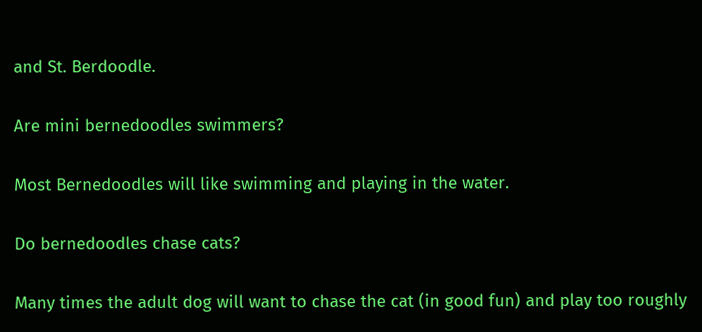and St. Berdoodle.

Are mini bernedoodles swimmers?

Most Bernedoodles will like swimming and playing in the water.

Do bernedoodles chase cats?

Many times the adult dog will want to chase the cat (in good fun) and play too roughly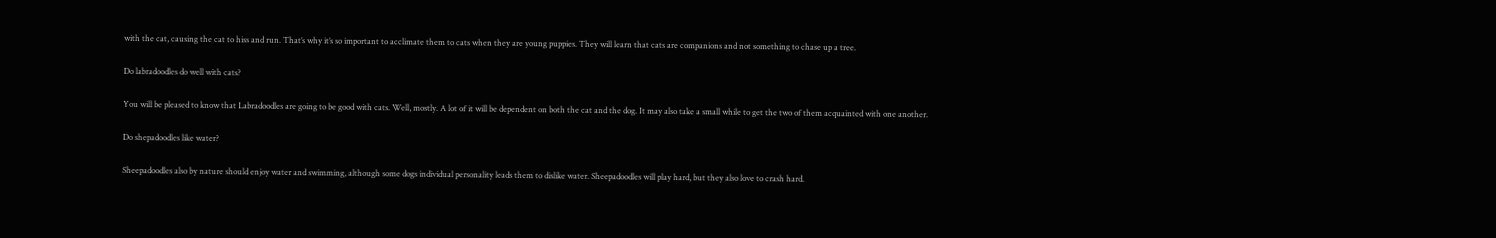with the cat, causing the cat to hiss and run. That’s why it’s so important to acclimate them to cats when they are young puppies. They will learn that cats are companions and not something to chase up a tree.

Do labradoodles do well with cats?

You will be pleased to know that Labradoodles are going to be good with cats. Well, mostly. A lot of it will be dependent on both the cat and the dog. It may also take a small while to get the two of them acquainted with one another.

Do shepadoodles like water?

Sheepadoodles also by nature should enjoy water and swimming, although some dogs individual personality leads them to dislike water. Sheepadoodles will play hard, but they also love to crash hard.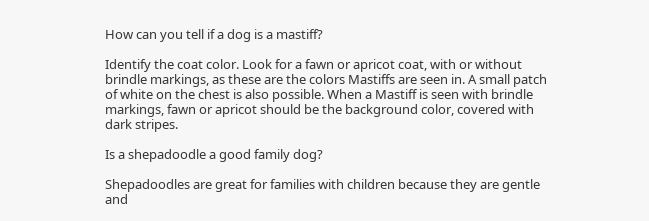How can you tell if a dog is a mastiff?

Identify the coat color. Look for a fawn or apricot coat, with or without brindle markings, as these are the colors Mastiffs are seen in. A small patch of white on the chest is also possible. When a Mastiff is seen with brindle markings, fawn or apricot should be the background color, covered with dark stripes.

Is a shepadoodle a good family dog?

Shepadoodles are great for families with children because they are gentle and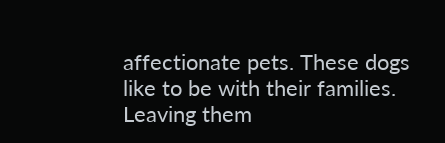affectionate pets. These dogs like to be with their families. Leaving them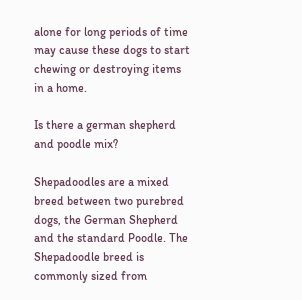alone for long periods of time may cause these dogs to start chewing or destroying items in a home.

Is there a german shepherd and poodle mix?

Shepadoodles are a mixed breed between two purebred dogs, the German Shepherd and the standard Poodle. The Shepadoodle breed is commonly sized from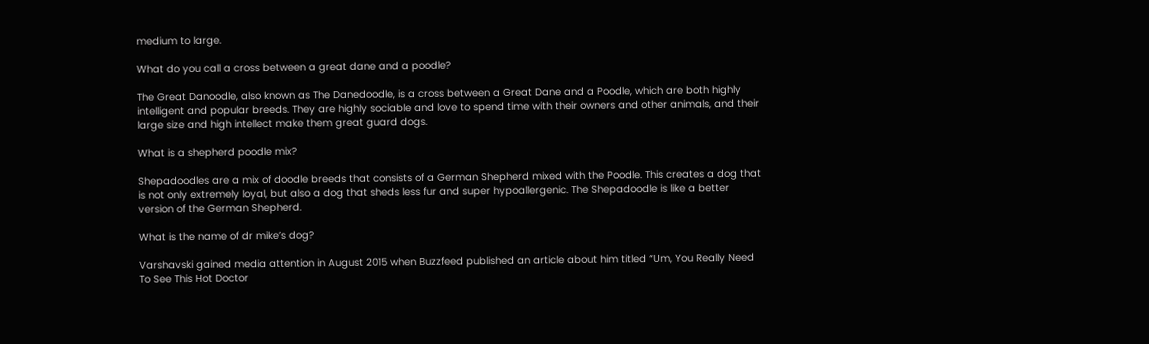medium to large.

What do you call a cross between a great dane and a poodle?

The Great Danoodle, also known as The Danedoodle, is a cross between a Great Dane and a Poodle, which are both highly intelligent and popular breeds. They are highly sociable and love to spend time with their owners and other animals, and their large size and high intellect make them great guard dogs.

What is a shepherd poodle mix?

Shepadoodles are a mix of doodle breeds that consists of a German Shepherd mixed with the Poodle. This creates a dog that is not only extremely loyal, but also a dog that sheds less fur and super hypoallergenic. The Shepadoodle is like a better version of the German Shepherd.

What is the name of dr mike’s dog?

Varshavski gained media attention in August 2015 when Buzzfeed published an article about him titled “Um, You Really Need To See This Hot Doctor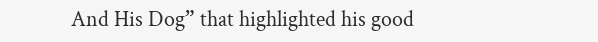And His Dog” that highlighted his good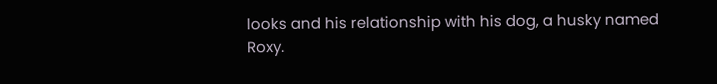looks and his relationship with his dog, a husky named Roxy.